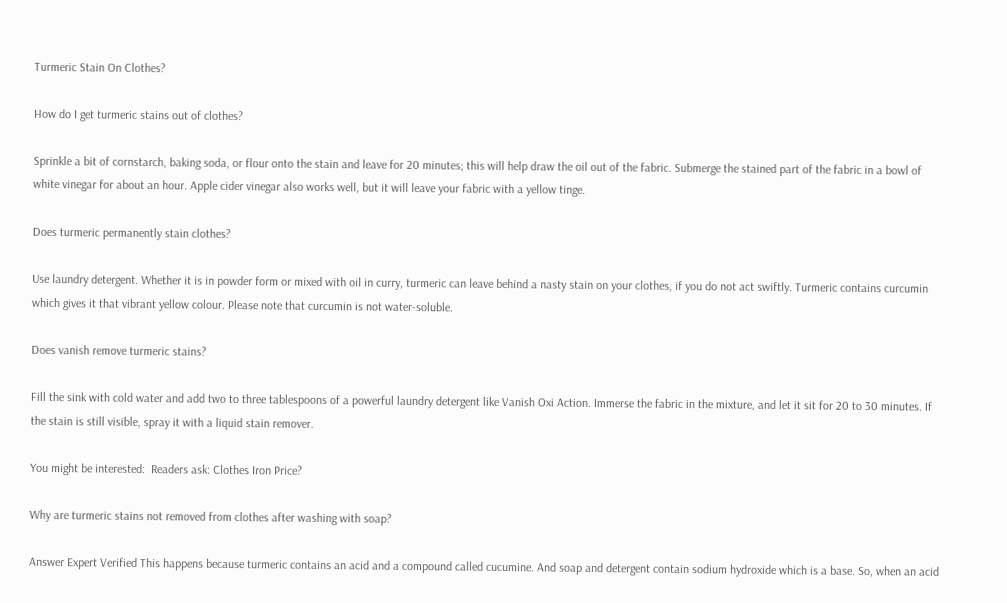Turmeric Stain On Clothes?

How do I get turmeric stains out of clothes?

Sprinkle a bit of cornstarch, baking soda, or flour onto the stain and leave for 20 minutes; this will help draw the oil out of the fabric. Submerge the stained part of the fabric in a bowl of white vinegar for about an hour. Apple cider vinegar also works well, but it will leave your fabric with a yellow tinge.

Does turmeric permanently stain clothes?

Use laundry detergent. Whether it is in powder form or mixed with oil in curry, turmeric can leave behind a nasty stain on your clothes, if you do not act swiftly. Turmeric contains curcumin which gives it that vibrant yellow colour. Please note that curcumin is not water-soluble.

Does vanish remove turmeric stains?

Fill the sink with cold water and add two to three tablespoons of a powerful laundry detergent like Vanish Oxi Action. Immerse the fabric in the mixture, and let it sit for 20 to 30 minutes. If the stain is still visible, spray it with a liquid stain remover.

You might be interested:  Readers ask: Clothes Iron Price?

Why are turmeric stains not removed from clothes after washing with soap?

Answer Expert Verified This happens because turmeric contains an acid and a compound called cucumine. And soap and detergent contain sodium hydroxide which is a base. So, when an acid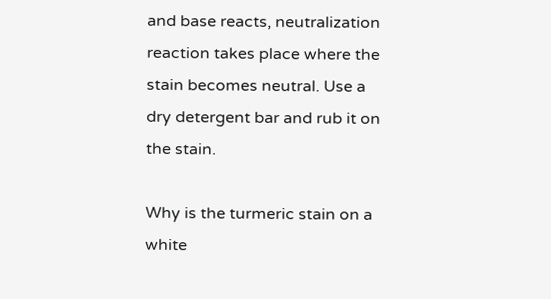and base reacts, neutralization reaction takes place where the stain becomes neutral. Use a dry detergent bar and rub it on the stain.

Why is the turmeric stain on a white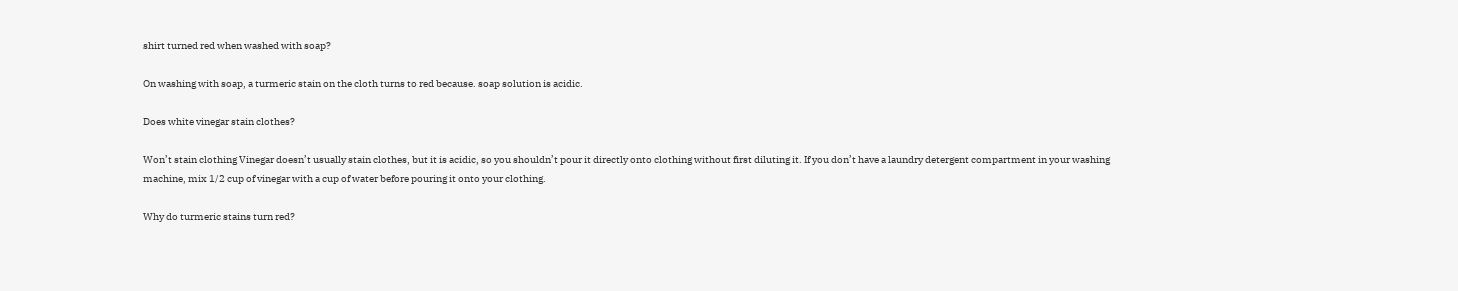shirt turned red when washed with soap?

On washing with soap, a turmeric stain on the cloth turns to red because. soap solution is acidic.

Does white vinegar stain clothes?

Won’t stain clothing Vinegar doesn’t usually stain clothes, but it is acidic, so you shouldn’t pour it directly onto clothing without first diluting it. If you don’t have a laundry detergent compartment in your washing machine, mix 1/2 cup of vinegar with a cup of water before pouring it onto your clothing.

Why do turmeric stains turn red?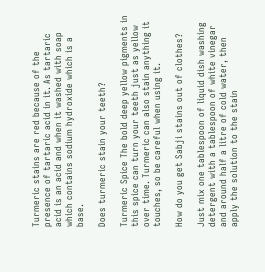Turmeric stains are red because of the presence of tartaric acid in it. As tartaric acid is an acid and when it washed with soap which contains sodium hydroxide which is a base.

Does turmeric stain your teeth?

Turmeric Spice The bold deep yellow pigments in this spice can turn your teeth just as yellow over time. Turmeric can also stain anything it touches, so be careful when using it.

How do you get Sabji stains out of clothes?

Just mix one tablespoon of liquid dish washing detergent with a tablespoon of white vinegar and around half a litre of cold water, then apply the solution to the stain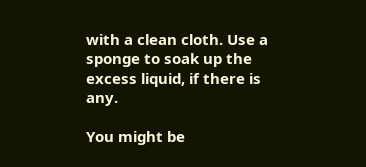with a clean cloth. Use a sponge to soak up the excess liquid, if there is any.

You might be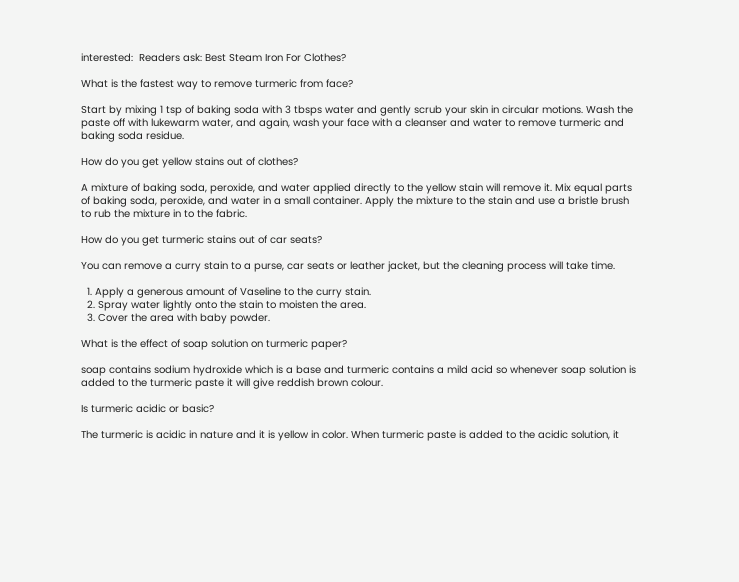interested:  Readers ask: Best Steam Iron For Clothes?

What is the fastest way to remove turmeric from face?

Start by mixing 1 tsp of baking soda with 3 tbsps water and gently scrub your skin in circular motions. Wash the paste off with lukewarm water, and again, wash your face with a cleanser and water to remove turmeric and baking soda residue.

How do you get yellow stains out of clothes?

A mixture of baking soda, peroxide, and water applied directly to the yellow stain will remove it. Mix equal parts of baking soda, peroxide, and water in a small container. Apply the mixture to the stain and use a bristle brush to rub the mixture in to the fabric.

How do you get turmeric stains out of car seats?

You can remove a curry stain to a purse, car seats or leather jacket, but the cleaning process will take time.

  1. Apply a generous amount of Vaseline to the curry stain.
  2. Spray water lightly onto the stain to moisten the area.
  3. Cover the area with baby powder.

What is the effect of soap solution on turmeric paper?

soap contains sodium hydroxide which is a base and turmeric contains a mild acid so whenever soap solution is added to the turmeric paste it will give reddish brown colour.

Is turmeric acidic or basic?

The turmeric is acidic in nature and it is yellow in color. When turmeric paste is added to the acidic solution, it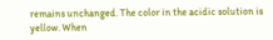remains unchanged. The color in the acidic solution is yellow. When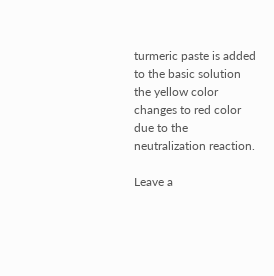turmeric paste is added to the basic solution the yellow color changes to red color due to the neutralization reaction.

Leave a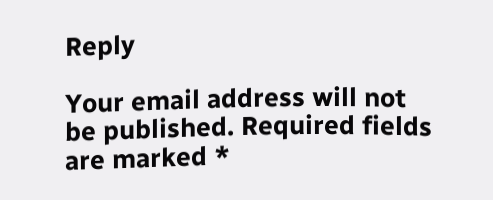Reply

Your email address will not be published. Required fields are marked *